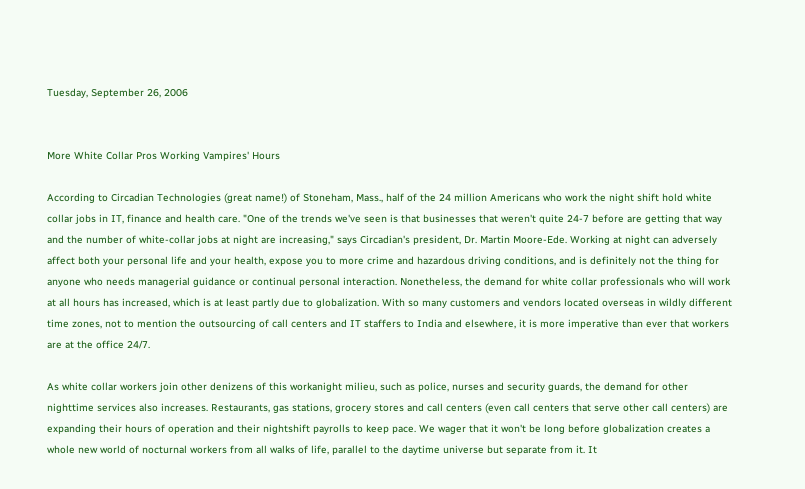Tuesday, September 26, 2006


More White Collar Pros Working Vampires' Hours

According to Circadian Technologies (great name!) of Stoneham, Mass., half of the 24 million Americans who work the night shift hold white collar jobs in IT, finance and health care. "One of the trends we've seen is that businesses that weren't quite 24-7 before are getting that way and the number of white-collar jobs at night are increasing," says Circadian's president, Dr. Martin Moore-Ede. Working at night can adversely affect both your personal life and your health, expose you to more crime and hazardous driving conditions, and is definitely not the thing for anyone who needs managerial guidance or continual personal interaction. Nonetheless, the demand for white collar professionals who will work at all hours has increased, which is at least partly due to globalization. With so many customers and vendors located overseas in wildly different time zones, not to mention the outsourcing of call centers and IT staffers to India and elsewhere, it is more imperative than ever that workers are at the office 24/7.

As white collar workers join other denizens of this workanight milieu, such as police, nurses and security guards, the demand for other nighttime services also increases. Restaurants, gas stations, grocery stores and call centers (even call centers that serve other call centers) are expanding their hours of operation and their nightshift payrolls to keep pace. We wager that it won't be long before globalization creates a whole new world of nocturnal workers from all walks of life, parallel to the daytime universe but separate from it. It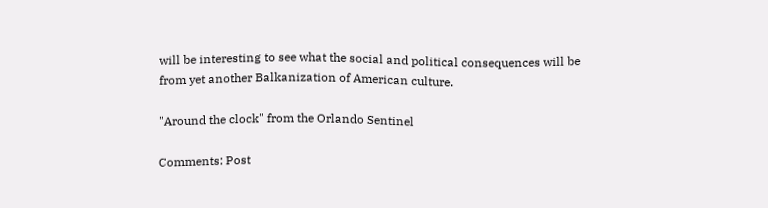will be interesting to see what the social and political consequences will be from yet another Balkanization of American culture.

"Around the clock" from the Orlando Sentinel

Comments: Post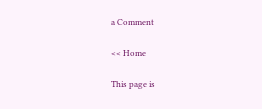a Comment

<< Home

This page is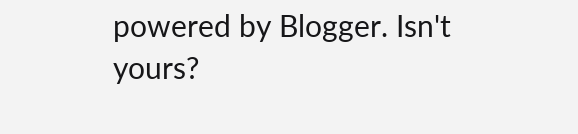powered by Blogger. Isn't yours?